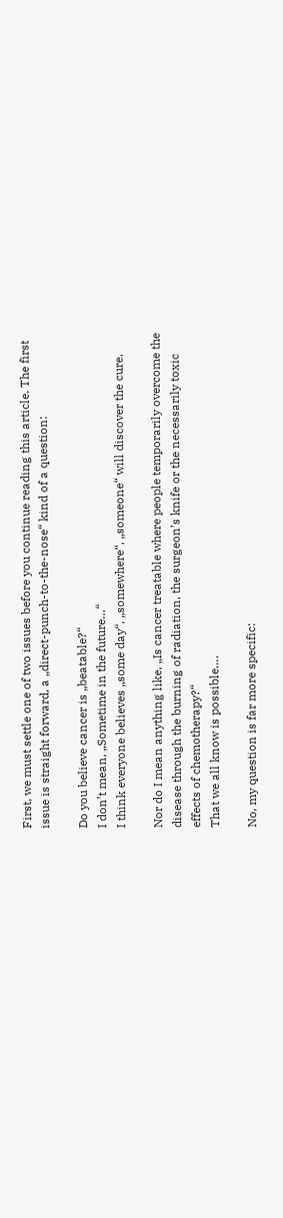First, we must settle one of two issues before you continue reading this article. The first issue is straight forward, a „direct-punch-to-the-nose“ kind of a question:

Do you believe cancer is „beatable?“
I don’t mean, „Sometime in the future…“
I think everyone believes „some day“, „somewhere“, „someone“ will discover the cure.

Nor do I mean anything like, „Is cancer treatable where people temporarily overcome the disease through the burning of radiation, the surgeon’s knife or the necessarily toxic effects of chemotherapy?“
That we all know is possible….

No, my question is far more specific: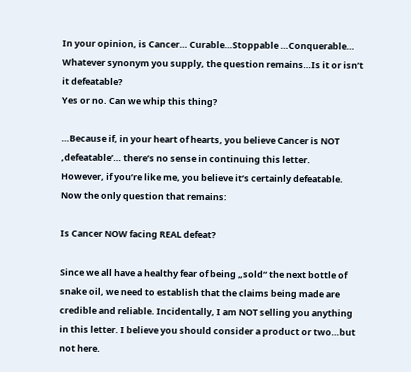In your opinion, is Cancer… Curable…Stoppable …Conquerable… Whatever synonym you supply, the question remains…Is it or isn’t it defeatable?
Yes or no. Can we whip this thing?

…Because if, in your heart of hearts, you believe Cancer is NOT ‚defeatable’… there’s no sense in continuing this letter.
However, if you’re like me, you believe it’s certainly defeatable. Now the only question that remains:

Is Cancer NOW facing REAL defeat?

Since we all have a healthy fear of being „sold“ the next bottle of snake oil, we need to establish that the claims being made are credible and reliable. Incidentally, I am NOT selling you anything in this letter. I believe you should consider a product or two…but not here.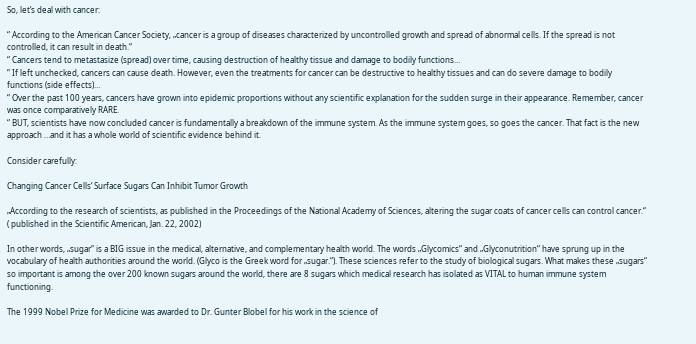So, let’s deal with cancer:

“ According to the American Cancer Society, „cancer is a group of diseases characterized by uncontrolled growth and spread of abnormal cells. If the spread is not controlled, it can result in death.“
“ Cancers tend to metastasize (spread) over time, causing destruction of healthy tissue and damage to bodily functions…
“ If left unchecked, cancers can cause death. However, even the treatments for cancer can be destructive to healthy tissues and can do severe damage to bodily functions (side effects)…
“ Over the past 100 years, cancers have grown into epidemic proportions without any scientific explanation for the sudden surge in their appearance. Remember, cancer was once comparatively RARE.
“ BUT, scientists have now concluded cancer is fundamentally a breakdown of the immune system. As the immune system goes, so goes the cancer. That fact is the new approach …and it has a whole world of scientific evidence behind it.

Consider carefully:

Changing Cancer Cells‘ Surface Sugars Can Inhibit Tumor Growth

„According to the research of scientists, as published in the Proceedings of the National Academy of Sciences, altering the sugar coats of cancer cells can control cancer.“
( published in the Scientific American, Jan. 22, 2002)

In other words, „sugar“ is a BIG issue in the medical, alternative, and complementary health world. The words „Glycomics“ and „Glyconutrition“ have sprung up in the vocabulary of health authorities around the world. (Glyco is the Greek word for „sugar.“). These sciences refer to the study of biological sugars. What makes these „sugars“ so important is among the over 200 known sugars around the world, there are 8 sugars which medical research has isolated as VITAL to human immune system functioning.

The 1999 Nobel Prize for Medicine was awarded to Dr. Gunter Blobel for his work in the science of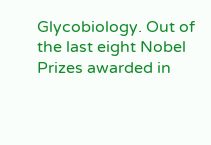Glycobiology. Out of the last eight Nobel Prizes awarded in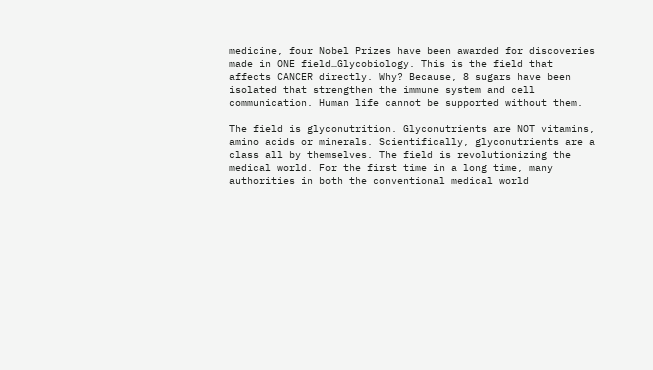medicine, four Nobel Prizes have been awarded for discoveries made in ONE field…Glycobiology. This is the field that affects CANCER directly. Why? Because, 8 sugars have been isolated that strengthen the immune system and cell communication. Human life cannot be supported without them.

The field is glyconutrition. Glyconutrients are NOT vitamins, amino acids or minerals. Scientifically, glyconutrients are a class all by themselves. The field is revolutionizing the medical world. For the first time in a long time, many authorities in both the conventional medical world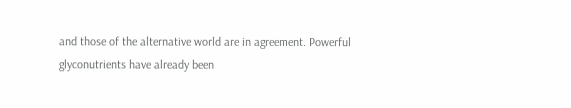and those of the alternative world are in agreement. Powerful glyconutrients have already been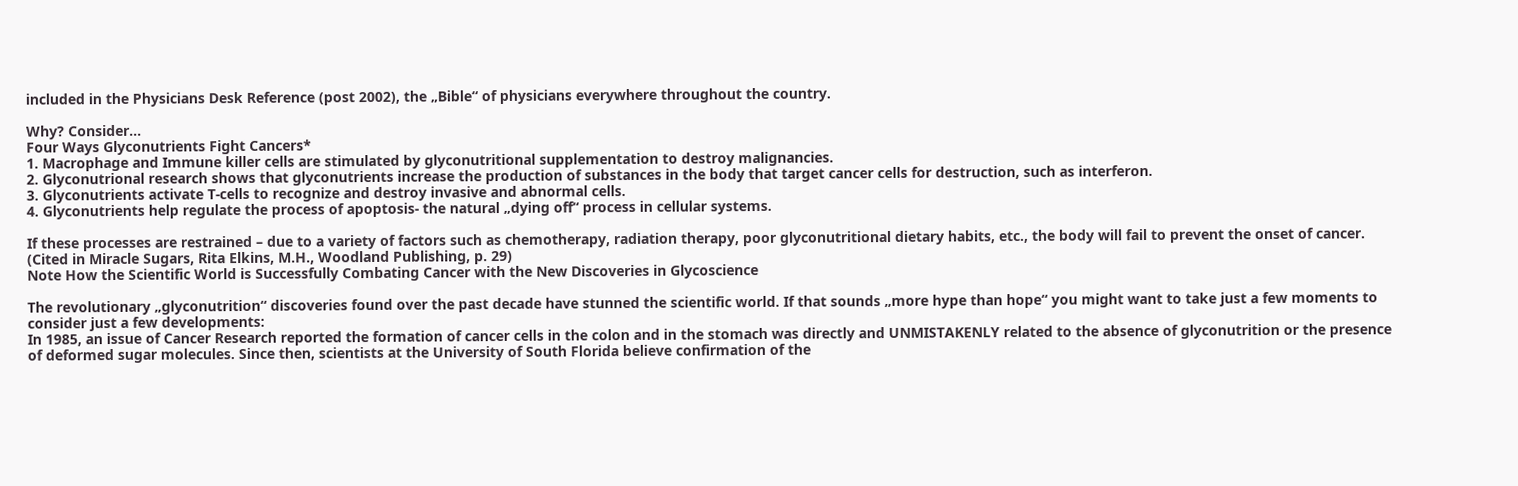included in the Physicians Desk Reference (post 2002), the „Bible“ of physicians everywhere throughout the country.

Why? Consider…
Four Ways Glyconutrients Fight Cancers*
1. Macrophage and Immune killer cells are stimulated by glyconutritional supplementation to destroy malignancies.
2. Glyconutrional research shows that glyconutrients increase the production of substances in the body that target cancer cells for destruction, such as interferon.
3. Glyconutrients activate T-cells to recognize and destroy invasive and abnormal cells.
4. Glyconutrients help regulate the process of apoptosis- the natural „dying off“ process in cellular systems.

If these processes are restrained – due to a variety of factors such as chemotherapy, radiation therapy, poor glyconutritional dietary habits, etc., the body will fail to prevent the onset of cancer.
(Cited in Miracle Sugars, Rita Elkins, M.H., Woodland Publishing, p. 29)
Note How the Scientific World is Successfully Combating Cancer with the New Discoveries in Glycoscience

The revolutionary „glyconutrition“ discoveries found over the past decade have stunned the scientific world. If that sounds „more hype than hope“ you might want to take just a few moments to consider just a few developments:
In 1985, an issue of Cancer Research reported the formation of cancer cells in the colon and in the stomach was directly and UNMISTAKENLY related to the absence of glyconutrition or the presence of deformed sugar molecules. Since then, scientists at the University of South Florida believe confirmation of the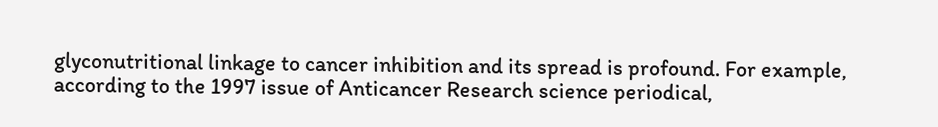glyconutritional linkage to cancer inhibition and its spread is profound. For example, according to the 1997 issue of Anticancer Research science periodical,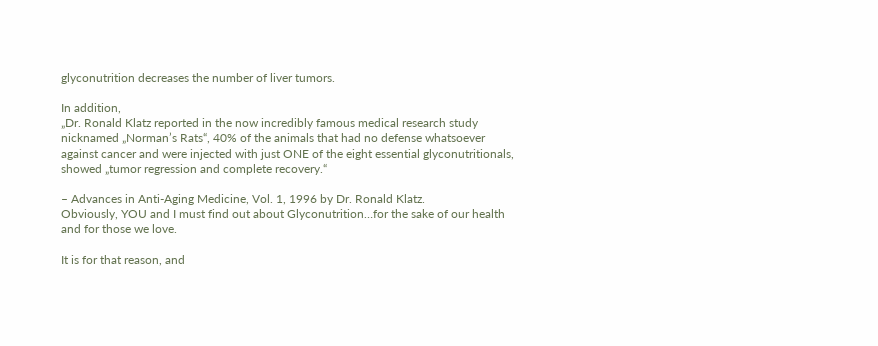glyconutrition decreases the number of liver tumors.

In addition,
„Dr. Ronald Klatz reported in the now incredibly famous medical research study nicknamed „Norman’s Rats“, 40% of the animals that had no defense whatsoever against cancer and were injected with just ONE of the eight essential glyconutritionals, showed „tumor regression and complete recovery.“

– Advances in Anti-Aging Medicine, Vol. 1, 1996 by Dr. Ronald Klatz.
Obviously, YOU and I must find out about Glyconutrition…for the sake of our health and for those we love.

It is for that reason, and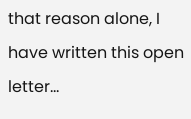that reason alone, I have written this open letter…